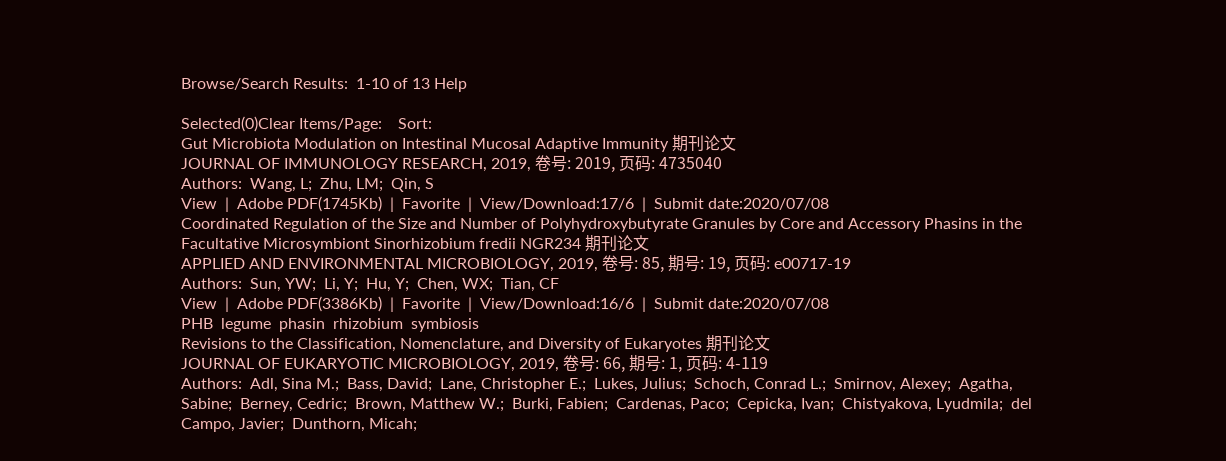Browse/Search Results:  1-10 of 13 Help

Selected(0)Clear Items/Page:    Sort:
Gut Microbiota Modulation on Intestinal Mucosal Adaptive Immunity 期刊论文
JOURNAL OF IMMUNOLOGY RESEARCH, 2019, 卷号: 2019, 页码: 4735040
Authors:  Wang, L;  Zhu, LM;  Qin, S
View  |  Adobe PDF(1745Kb)  |  Favorite  |  View/Download:17/6  |  Submit date:2020/07/08
Coordinated Regulation of the Size and Number of Polyhydroxybutyrate Granules by Core and Accessory Phasins in the Facultative Microsymbiont Sinorhizobium fredii NGR234 期刊论文
APPLIED AND ENVIRONMENTAL MICROBIOLOGY, 2019, 卷号: 85, 期号: 19, 页码: e00717-19
Authors:  Sun, YW;  Li, Y;  Hu, Y;  Chen, WX;  Tian, CF
View  |  Adobe PDF(3386Kb)  |  Favorite  |  View/Download:16/6  |  Submit date:2020/07/08
PHB  legume  phasin  rhizobium  symbiosis
Revisions to the Classification, Nomenclature, and Diversity of Eukaryotes 期刊论文
JOURNAL OF EUKARYOTIC MICROBIOLOGY, 2019, 卷号: 66, 期号: 1, 页码: 4-119
Authors:  Adl, Sina M.;  Bass, David;  Lane, Christopher E.;  Lukes, Julius;  Schoch, Conrad L.;  Smirnov, Alexey;  Agatha, Sabine;  Berney, Cedric;  Brown, Matthew W.;  Burki, Fabien;  Cardenas, Paco;  Cepicka, Ivan;  Chistyakova, Lyudmila;  del Campo, Javier;  Dunthorn, Micah;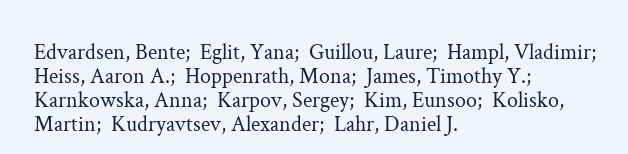Edvardsen, Bente;  Eglit, Yana;  Guillou, Laure;  Hampl, Vladimir;  Heiss, Aaron A.;  Hoppenrath, Mona;  James, Timothy Y.;  Karnkowska, Anna;  Karpov, Sergey;  Kim, Eunsoo;  Kolisko, Martin;  Kudryavtsev, Alexander;  Lahr, Daniel J.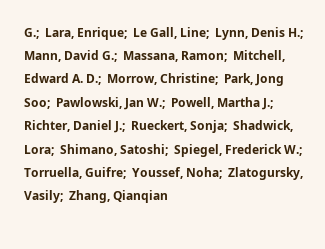G.;  Lara, Enrique;  Le Gall, Line;  Lynn, Denis H.;  Mann, David G.;  Massana, Ramon;  Mitchell, Edward A. D.;  Morrow, Christine;  Park, Jong Soo;  Pawlowski, Jan W.;  Powell, Martha J.;  Richter, Daniel J.;  Rueckert, Sonja;  Shadwick, Lora;  Shimano, Satoshi;  Spiegel, Frederick W.;  Torruella, Guifre;  Youssef, Noha;  Zlatogursky, Vasily;  Zhang, Qianqian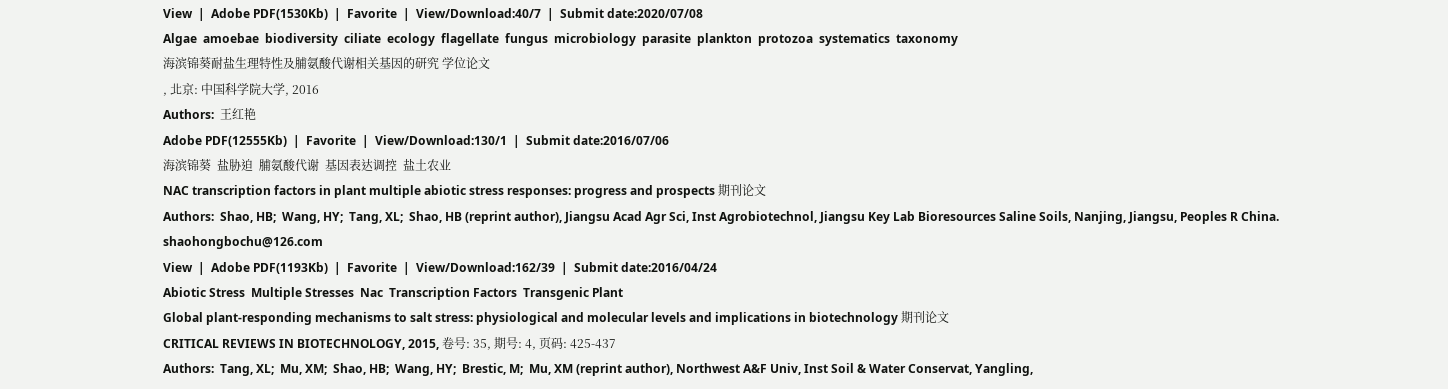View  |  Adobe PDF(1530Kb)  |  Favorite  |  View/Download:40/7  |  Submit date:2020/07/08
Algae  amoebae  biodiversity  ciliate  ecology  flagellate  fungus  microbiology  parasite  plankton  protozoa  systematics  taxonomy
海滨锦葵耐盐生理特性及脯氨酸代谢相关基因的研究 学位论文
, 北京: 中国科学院大学, 2016
Authors:  王红艳
Adobe PDF(12555Kb)  |  Favorite  |  View/Download:130/1  |  Submit date:2016/07/06
海滨锦葵  盐胁迫  脯氨酸代谢  基因表达调控  盐土农业
NAC transcription factors in plant multiple abiotic stress responses: progress and prospects 期刊论文
Authors:  Shao, HB;  Wang, HY;  Tang, XL;  Shao, HB (reprint author), Jiangsu Acad Agr Sci, Inst Agrobiotechnol, Jiangsu Key Lab Bioresources Saline Soils, Nanjing, Jiangsu, Peoples R China. shaohongbochu@126.com
View  |  Adobe PDF(1193Kb)  |  Favorite  |  View/Download:162/39  |  Submit date:2016/04/24
Abiotic Stress  Multiple Stresses  Nac  Transcription Factors  Transgenic Plant
Global plant-responding mechanisms to salt stress: physiological and molecular levels and implications in biotechnology 期刊论文
CRITICAL REVIEWS IN BIOTECHNOLOGY, 2015, 卷号: 35, 期号: 4, 页码: 425-437
Authors:  Tang, XL;  Mu, XM;  Shao, HB;  Wang, HY;  Brestic, M;  Mu, XM (reprint author), Northwest A&F Univ, Inst Soil & Water Conservat, Yangling,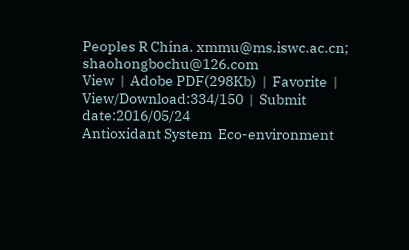Peoples R China. xmmu@ms.iswc.ac.cn;  shaohongbochu@126.com
View  |  Adobe PDF(298Kb)  |  Favorite  |  View/Download:334/150  |  Submit date:2016/05/24
Antioxidant System  Eco-environment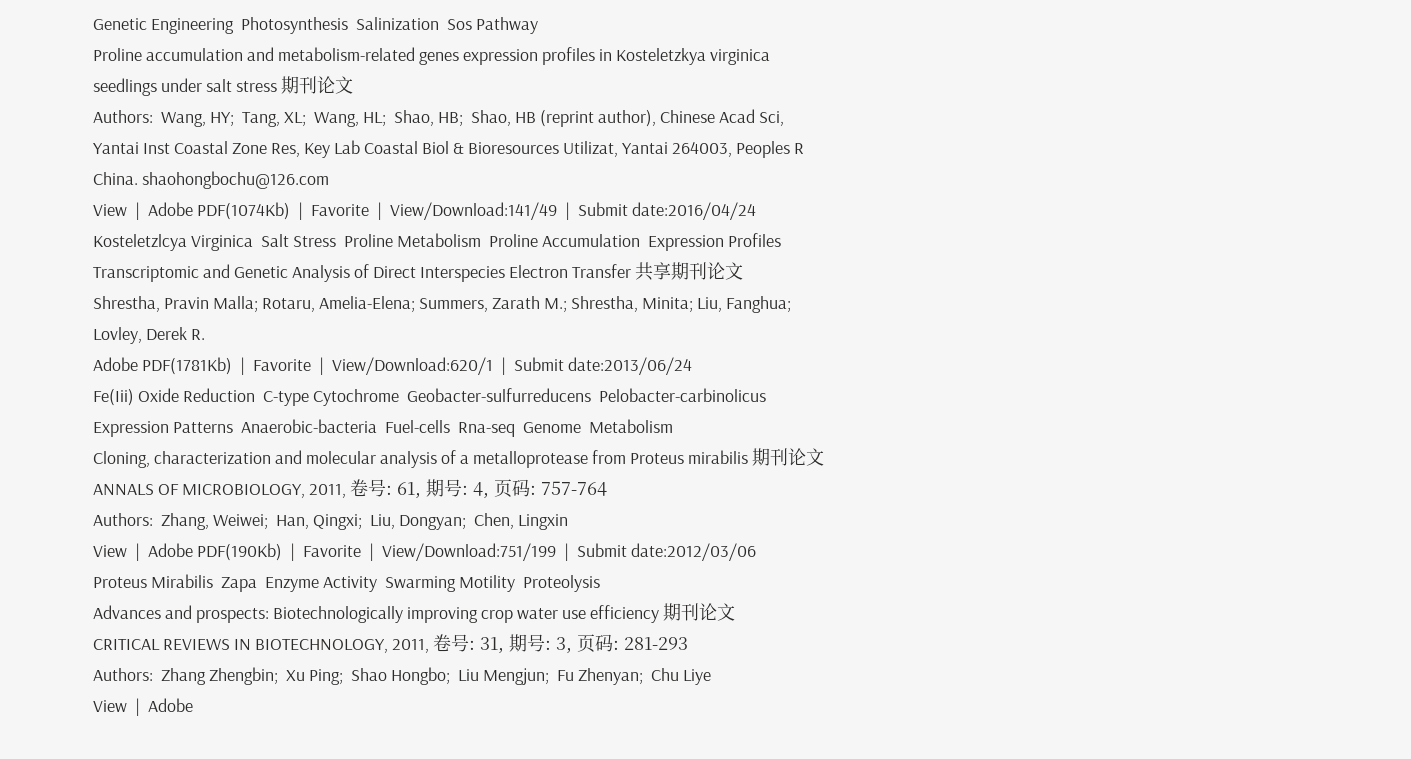Genetic Engineering  Photosynthesis  Salinization  Sos Pathway
Proline accumulation and metabolism-related genes expression profiles in Kosteletzkya virginica seedlings under salt stress 期刊论文
Authors:  Wang, HY;  Tang, XL;  Wang, HL;  Shao, HB;  Shao, HB (reprint author), Chinese Acad Sci, Yantai Inst Coastal Zone Res, Key Lab Coastal Biol & Bioresources Utilizat, Yantai 264003, Peoples R China. shaohongbochu@126.com
View  |  Adobe PDF(1074Kb)  |  Favorite  |  View/Download:141/49  |  Submit date:2016/04/24
Kosteletzlcya Virginica  Salt Stress  Proline Metabolism  Proline Accumulation  Expression Profiles
Transcriptomic and Genetic Analysis of Direct Interspecies Electron Transfer 共享期刊论文
Shrestha, Pravin Malla; Rotaru, Amelia-Elena; Summers, Zarath M.; Shrestha, Minita; Liu, Fanghua; Lovley, Derek R.
Adobe PDF(1781Kb)  |  Favorite  |  View/Download:620/1  |  Submit date:2013/06/24
Fe(Iii) Oxide Reduction  C-type Cytochrome  Geobacter-sulfurreducens  Pelobacter-carbinolicus  Expression Patterns  Anaerobic-bacteria  Fuel-cells  Rna-seq  Genome  Metabolism
Cloning, characterization and molecular analysis of a metalloprotease from Proteus mirabilis 期刊论文
ANNALS OF MICROBIOLOGY, 2011, 卷号: 61, 期号: 4, 页码: 757-764
Authors:  Zhang, Weiwei;  Han, Qingxi;  Liu, Dongyan;  Chen, Lingxin
View  |  Adobe PDF(190Kb)  |  Favorite  |  View/Download:751/199  |  Submit date:2012/03/06
Proteus Mirabilis  Zapa  Enzyme Activity  Swarming Motility  Proteolysis
Advances and prospects: Biotechnologically improving crop water use efficiency 期刊论文
CRITICAL REVIEWS IN BIOTECHNOLOGY, 2011, 卷号: 31, 期号: 3, 页码: 281-293
Authors:  Zhang Zhengbin;  Xu Ping;  Shao Hongbo;  Liu Mengjun;  Fu Zhenyan;  Chu Liye
View  |  Adobe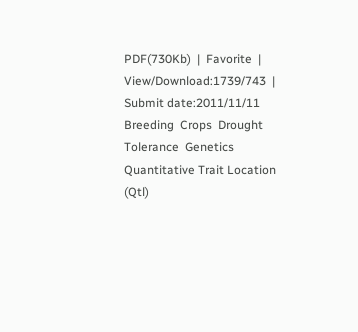PDF(730Kb)  |  Favorite  |  View/Download:1739/743  |  Submit date:2011/11/11
Breeding  Crops  Drought Tolerance  Genetics  Quantitative Trait Location (Qtl)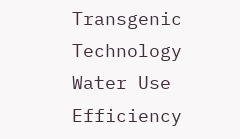Transgenic Technology  Water Use Efficiency